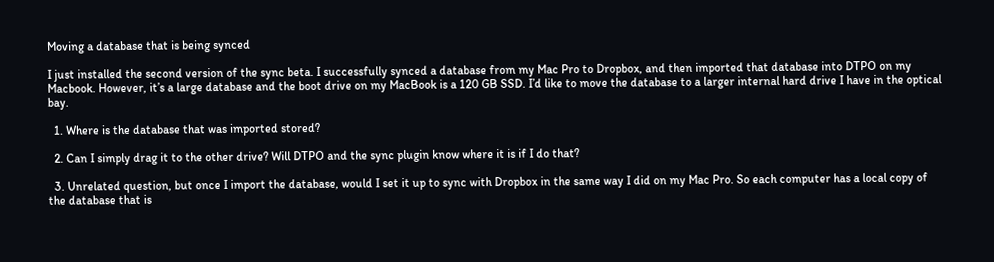Moving a database that is being synced

I just installed the second version of the sync beta. I successfully synced a database from my Mac Pro to Dropbox, and then imported that database into DTPO on my Macbook. However, it’s a large database and the boot drive on my MacBook is a 120 GB SSD. I’d like to move the database to a larger internal hard drive I have in the optical bay.

  1. Where is the database that was imported stored?

  2. Can I simply drag it to the other drive? Will DTPO and the sync plugin know where it is if I do that?

  3. Unrelated question, but once I import the database, would I set it up to sync with Dropbox in the same way I did on my Mac Pro. So each computer has a local copy of the database that is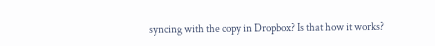syncing with the copy in Dropbox? Is that how it works?